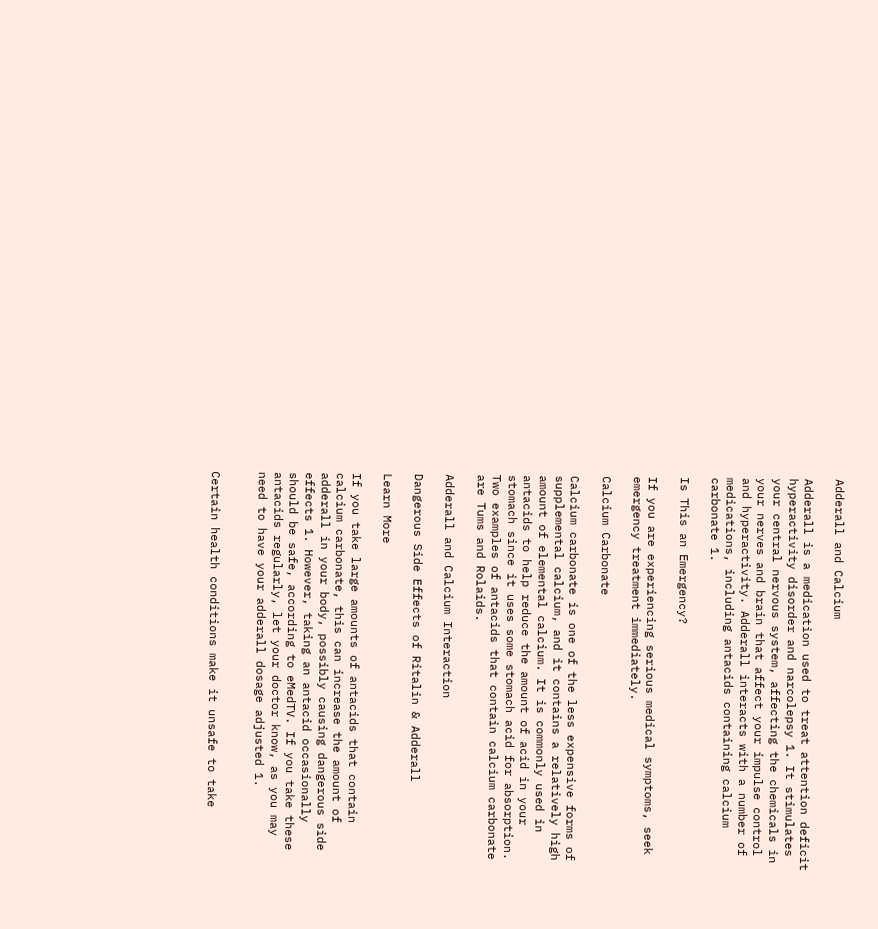Adderall and Calcium

Adderall is a medication used to treat attention deficit hyperactivity disorder and narcolepsy 1. It stimulates your central nervous system, affecting the chemicals in your nerves and brain that affect your impulse control and hyperactivity. Adderall interacts with a number of medications, including antacids containing calcium carbonate 1.

Is This an Emergency?

If you are experiencing serious medical symptoms, seek emergency treatment immediately.

Calcium Carbonate

Calcium carbonate is one of the less expensive forms of supplemental calcium, and it contains a relatively high amount of elemental calcium. It is commonly used in antacids to help reduce the amount of acid in your stomach since it uses some stomach acid for absorption. Two examples of antacids that contain calcium carbonate are Tums and Rolaids.

Adderall and Calcium Interaction

Dangerous Side Effects of Ritalin & Adderall

Learn More

If you take large amounts of antacids that contain calcium carbonate, this can increase the amount of adderall in your body, possibly causing dangerous side effects 1. However, taking an antacid occasionally should be safe, according to eMedTV. If you take these antacids regularly, let your doctor know, as you may need to have your adderall dosage adjusted 1.


Certain health conditions make it unsafe to take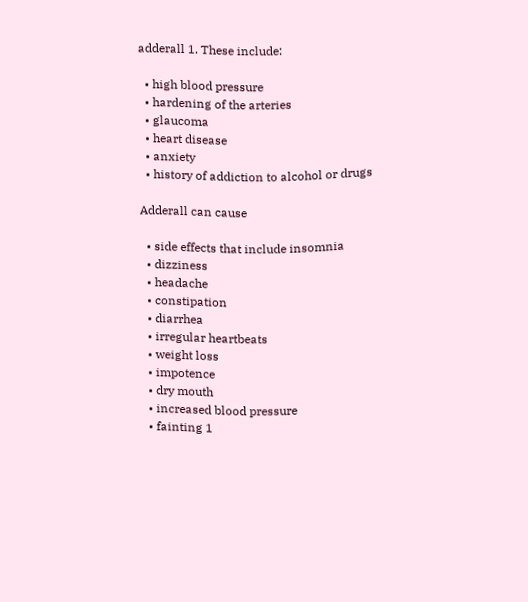adderall 1. These include:

  • high blood pressure
  • hardening of the arteries
  • glaucoma
  • heart disease
  • anxiety
  • history of addiction to alcohol or drugs

Adderall can cause

  • side effects that include insomnia
  • dizziness
  • headache
  • constipation
  • diarrhea
  • irregular heartbeats
  • weight loss
  • impotence
  • dry mouth
  • increased blood pressure
  • fainting 1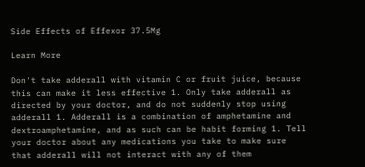Side Effects of Effexor 37.5Mg

Learn More

Don't take adderall with vitamin C or fruit juice, because this can make it less effective 1. Only take adderall as directed by your doctor, and do not suddenly stop using adderall 1. Adderall is a combination of amphetamine and dextroamphetamine, and as such can be habit forming 1. Tell your doctor about any medications you take to make sure that adderall will not interact with any of them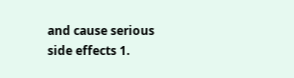and cause serious side effects 1.